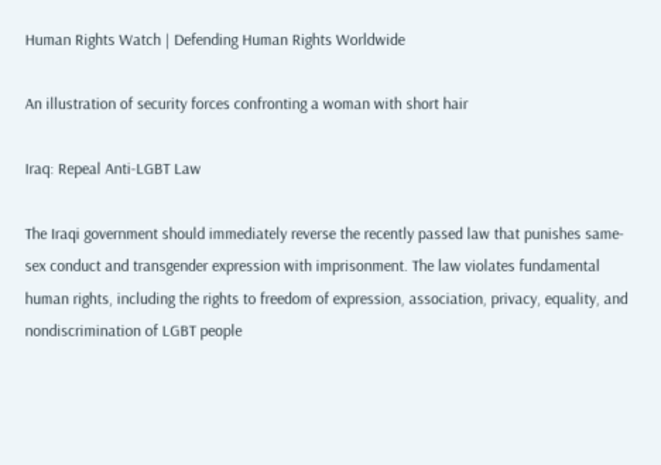Human Rights Watch | Defending Human Rights Worldwide

An illustration of security forces confronting a woman with short hair

Iraq: Repeal Anti-LGBT Law

The Iraqi government should immediately reverse the recently passed law that punishes same-sex conduct and transgender expression with imprisonment. The law violates fundamental human rights, including the rights to freedom of expression, association, privacy, equality, and nondiscrimination of LGBT people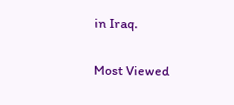in Iraq.

Most Viewed